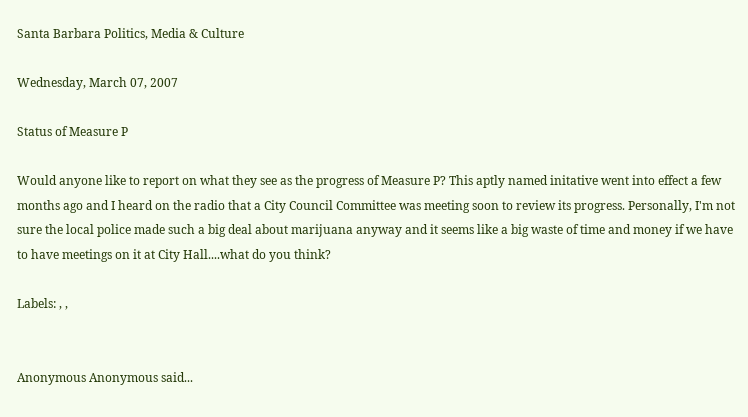Santa Barbara Politics, Media & Culture

Wednesday, March 07, 2007

Status of Measure P

Would anyone like to report on what they see as the progress of Measure P? This aptly named initative went into effect a few months ago and I heard on the radio that a City Council Committee was meeting soon to review its progress. Personally, I'm not sure the local police made such a big deal about marijuana anyway and it seems like a big waste of time and money if we have to have meetings on it at City Hall....what do you think?

Labels: , ,


Anonymous Anonymous said...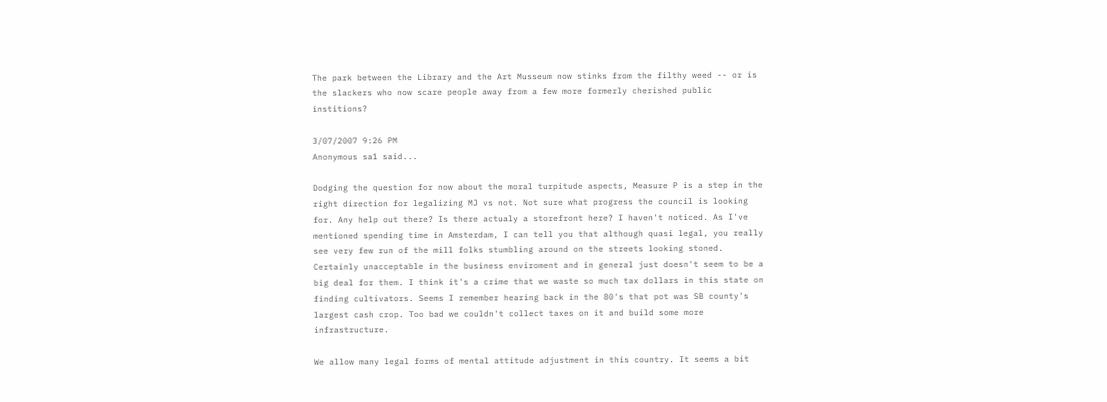The park between the Library and the Art Musseum now stinks from the filthy weed -- or is the slackers who now scare people away from a few more formerly cherished public institions?

3/07/2007 9:26 PM
Anonymous sa1 said...

Dodging the question for now about the moral turpitude aspects, Measure P is a step in the right direction for legalizing MJ vs not. Not sure what progress the council is looking for. Any help out there? Is there actualy a storefront here? I haven't noticed. As I've mentioned spending time in Amsterdam, I can tell you that although quasi legal, you really see very few run of the mill folks stumbling around on the streets looking stoned. Certainly unacceptable in the business enviroment and in general just doesn't seem to be a big deal for them. I think it's a crime that we waste so much tax dollars in this state on finding cultivators. Seems I remember hearing back in the 80's that pot was SB county's largest cash crop. Too bad we couldn't collect taxes on it and build some more infrastructure.

We allow many legal forms of mental attitude adjustment in this country. It seems a bit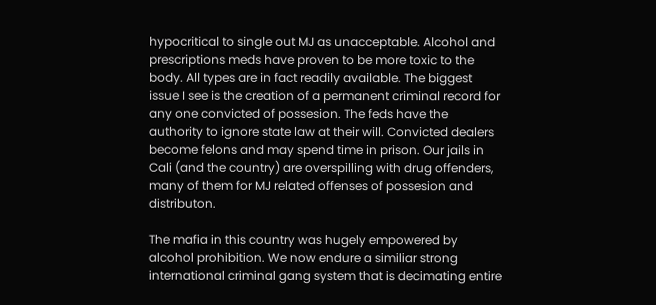hypocritical to single out MJ as unacceptable. Alcohol and prescriptions meds have proven to be more toxic to the body. All types are in fact readily available. The biggest issue I see is the creation of a permanent criminal record for any one convicted of possesion. The feds have the authority to ignore state law at their will. Convicted dealers become felons and may spend time in prison. Our jails in Cali (and the country) are overspilling with drug offenders, many of them for MJ related offenses of possesion and distributon.

The mafia in this country was hugely empowered by alcohol prohibition. We now endure a similiar strong international criminal gang system that is decimating entire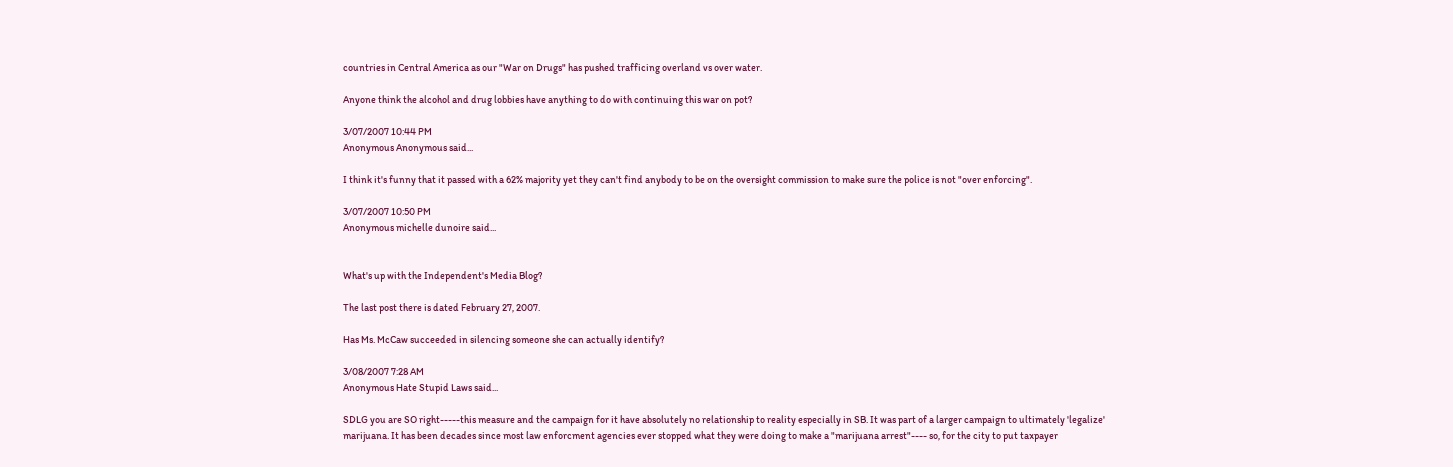countries in Central America as our "War on Drugs" has pushed trafficing overland vs over water.

Anyone think the alcohol and drug lobbies have anything to do with continuing this war on pot?

3/07/2007 10:44 PM
Anonymous Anonymous said...

I think it's funny that it passed with a 62% majority yet they can't find anybody to be on the oversight commission to make sure the police is not "over enforcing".

3/07/2007 10:50 PM
Anonymous michelle dunoire said...


What's up with the Independent's Media Blog?

The last post there is dated February 27, 2007.

Has Ms. McCaw succeeded in silencing someone she can actually identify?

3/08/2007 7:28 AM
Anonymous Hate Stupid Laws said...

SDLG you are SO right-----this measure and the campaign for it have absolutely no relationship to reality especially in SB. It was part of a larger campaign to ultimately 'legalize' marijuana. It has been decades since most law enforcment agencies ever stopped what they were doing to make a "marijuana arrest"---- so, for the city to put taxpayer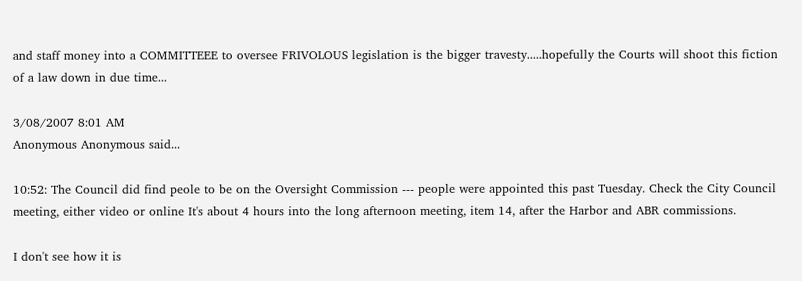and staff money into a COMMITTEEE to oversee FRIVOLOUS legislation is the bigger travesty.....hopefully the Courts will shoot this fiction of a law down in due time...

3/08/2007 8:01 AM
Anonymous Anonymous said...

10:52: The Council did find peole to be on the Oversight Commission --- people were appointed this past Tuesday. Check the City Council meeting, either video or online It's about 4 hours into the long afternoon meeting, item 14, after the Harbor and ABR commissions.

I don't see how it is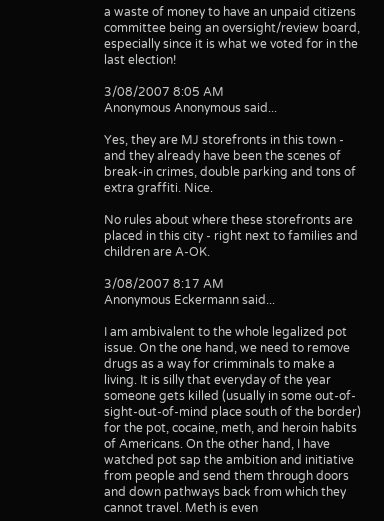a waste of money to have an unpaid citizens committee being an oversight/review board, especially since it is what we voted for in the last election!

3/08/2007 8:05 AM
Anonymous Anonymous said...

Yes, they are MJ storefronts in this town - and they already have been the scenes of break-in crimes, double parking and tons of extra graffiti. Nice.

No rules about where these storefronts are placed in this city - right next to families and children are A-OK.

3/08/2007 8:17 AM
Anonymous Eckermann said...

I am ambivalent to the whole legalized pot issue. On the one hand, we need to remove drugs as a way for crimminals to make a living. It is silly that everyday of the year someone gets killed (usually in some out-of-sight-out-of-mind place south of the border) for the pot, cocaine, meth, and heroin habits of Americans. On the other hand, I have watched pot sap the ambition and initiative from people and send them through doors and down pathways back from which they cannot travel. Meth is even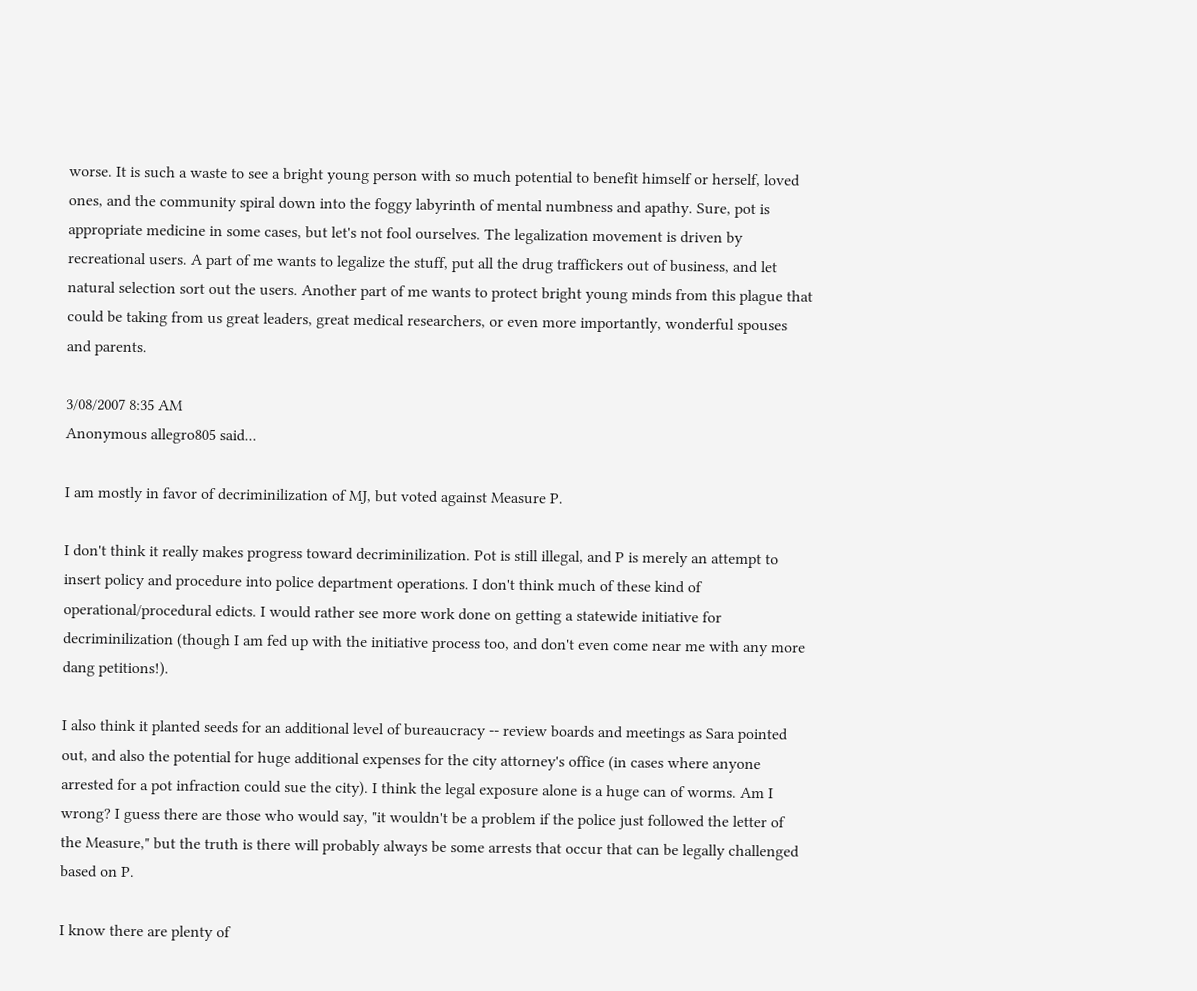worse. It is such a waste to see a bright young person with so much potential to benefit himself or herself, loved ones, and the community spiral down into the foggy labyrinth of mental numbness and apathy. Sure, pot is appropriate medicine in some cases, but let's not fool ourselves. The legalization movement is driven by recreational users. A part of me wants to legalize the stuff, put all the drug traffickers out of business, and let natural selection sort out the users. Another part of me wants to protect bright young minds from this plague that could be taking from us great leaders, great medical researchers, or even more importantly, wonderful spouses and parents.

3/08/2007 8:35 AM
Anonymous allegro805 said...

I am mostly in favor of decriminilization of MJ, but voted against Measure P.

I don't think it really makes progress toward decriminilization. Pot is still illegal, and P is merely an attempt to insert policy and procedure into police department operations. I don't think much of these kind of operational/procedural edicts. I would rather see more work done on getting a statewide initiative for decriminilization (though I am fed up with the initiative process too, and don't even come near me with any more dang petitions!).

I also think it planted seeds for an additional level of bureaucracy -- review boards and meetings as Sara pointed out, and also the potential for huge additional expenses for the city attorney's office (in cases where anyone arrested for a pot infraction could sue the city). I think the legal exposure alone is a huge can of worms. Am I wrong? I guess there are those who would say, "it wouldn't be a problem if the police just followed the letter of the Measure," but the truth is there will probably always be some arrests that occur that can be legally challenged based on P.

I know there are plenty of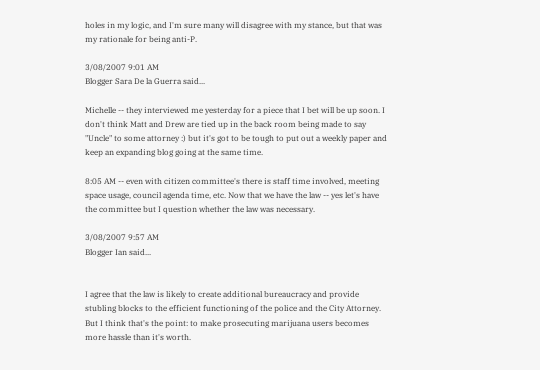holes in my logic, and I'm sure many will disagree with my stance, but that was my rationale for being anti-P.

3/08/2007 9:01 AM
Blogger Sara De la Guerra said...

Michelle -- they interviewed me yesterday for a piece that I bet will be up soon. I don't think Matt and Drew are tied up in the back room being made to say "Uncle" to some attorney :) but it's got to be tough to put out a weekly paper and keep an expanding blog going at the same time.

8:05 AM -- even with citizen committee's there is staff time involved, meeting space usage, council agenda time, etc. Now that we have the law -- yes let's have the committee but I question whether the law was necessary.

3/08/2007 9:57 AM
Blogger Ian said...


I agree that the law is likely to create additional bureaucracy and provide stubling blocks to the efficient functioning of the police and the City Attorney. But I think that's the point: to make prosecuting marijuana users becomes more hassle than it's worth.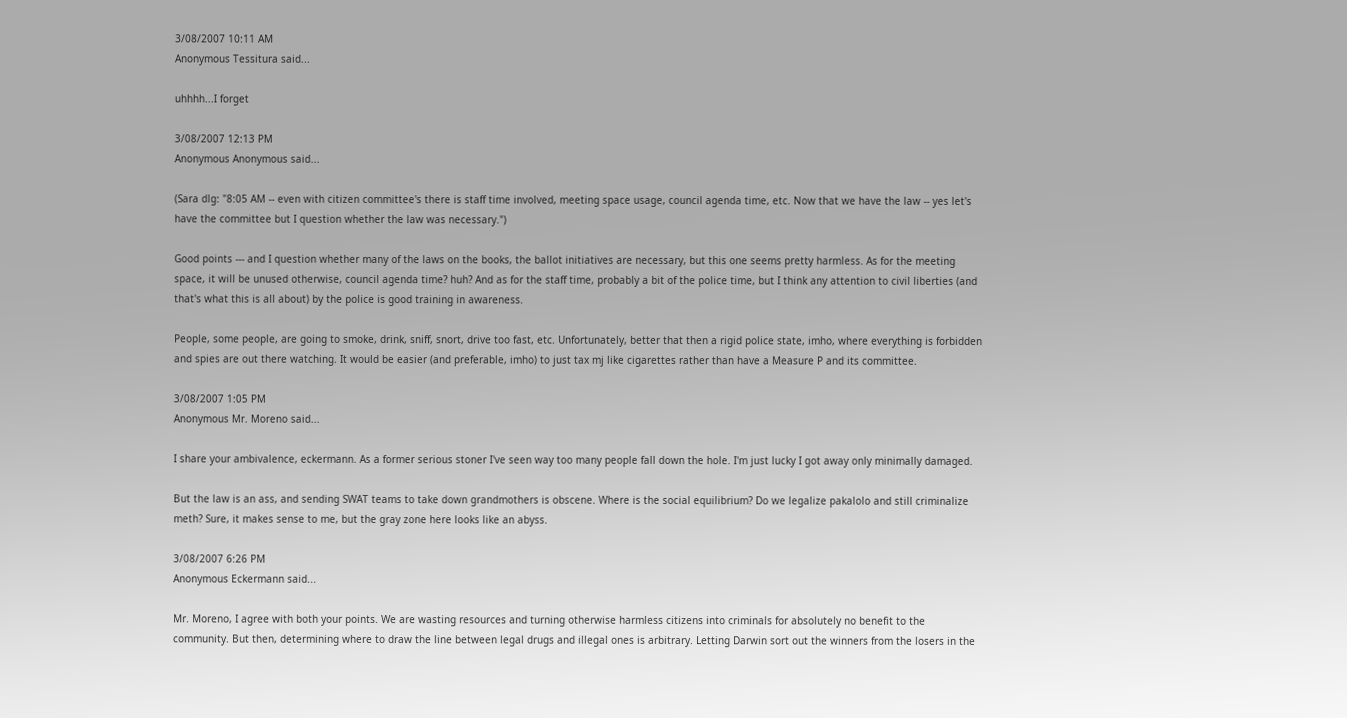3/08/2007 10:11 AM
Anonymous Tessitura said...

uhhhh...I forget

3/08/2007 12:13 PM
Anonymous Anonymous said...

(Sara dlg: "8:05 AM -- even with citizen committee's there is staff time involved, meeting space usage, council agenda time, etc. Now that we have the law -- yes let's have the committee but I question whether the law was necessary.")

Good points --- and I question whether many of the laws on the books, the ballot initiatives are necessary, but this one seems pretty harmless. As for the meeting space, it will be unused otherwise, council agenda time? huh? And as for the staff time, probably a bit of the police time, but I think any attention to civil liberties (and that's what this is all about) by the police is good training in awareness.

People, some people, are going to smoke, drink, sniff, snort, drive too fast, etc. Unfortunately, better that then a rigid police state, imho, where everything is forbidden and spies are out there watching. It would be easier (and preferable, imho) to just tax mj like cigarettes rather than have a Measure P and its committee.

3/08/2007 1:05 PM
Anonymous Mr. Moreno said...

I share your ambivalence, eckermann. As a former serious stoner I've seen way too many people fall down the hole. I'm just lucky I got away only minimally damaged.

But the law is an ass, and sending SWAT teams to take down grandmothers is obscene. Where is the social equilibrium? Do we legalize pakalolo and still criminalize meth? Sure, it makes sense to me, but the gray zone here looks like an abyss.

3/08/2007 6:26 PM
Anonymous Eckermann said...

Mr. Moreno, I agree with both your points. We are wasting resources and turning otherwise harmless citizens into criminals for absolutely no benefit to the community. But then, determining where to draw the line between legal drugs and illegal ones is arbitrary. Letting Darwin sort out the winners from the losers in the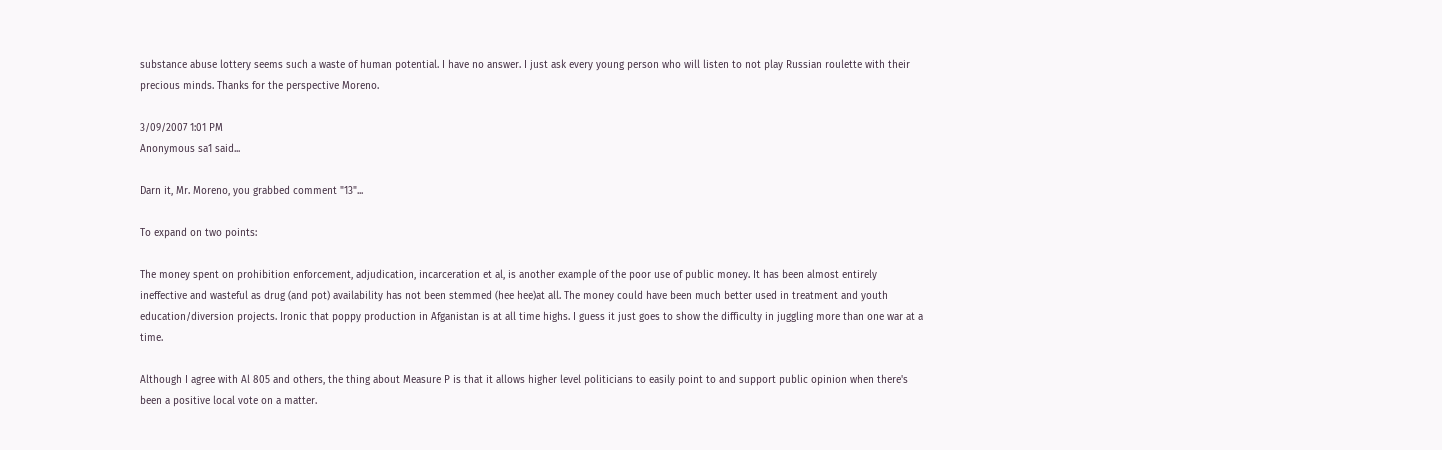substance abuse lottery seems such a waste of human potential. I have no answer. I just ask every young person who will listen to not play Russian roulette with their precious minds. Thanks for the perspective Moreno.

3/09/2007 1:01 PM
Anonymous sa1 said...

Darn it, Mr. Moreno, you grabbed comment "13"...

To expand on two points:

The money spent on prohibition enforcement, adjudication, incarceration et al, is another example of the poor use of public money. It has been almost entirely ineffective and wasteful as drug (and pot) availability has not been stemmed (hee hee)at all. The money could have been much better used in treatment and youth education/diversion projects. Ironic that poppy production in Afganistan is at all time highs. I guess it just goes to show the difficulty in juggling more than one war at a time.

Although I agree with Al 805 and others, the thing about Measure P is that it allows higher level politicians to easily point to and support public opinion when there's been a positive local vote on a matter.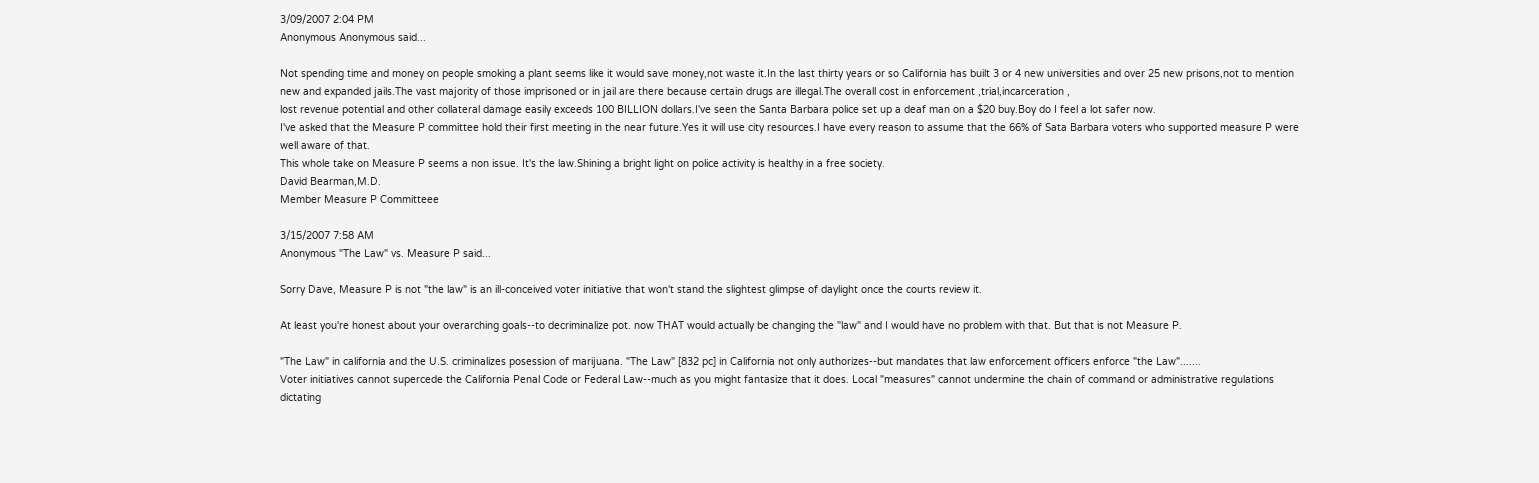3/09/2007 2:04 PM
Anonymous Anonymous said...

Not spending time and money on people smoking a plant seems like it would save money,not waste it.In the last thirty years or so California has built 3 or 4 new universities and over 25 new prisons,not to mention new and expanded jails.The vast majority of those imprisoned or in jail are there because certain drugs are illegal.The overall cost in enforcement ,trial,incarceration ,
lost revenue potential and other collateral damage easily exceeds 100 BILLION dollars.I've seen the Santa Barbara police set up a deaf man on a $20 buy.Boy do I feel a lot safer now.
I've asked that the Measure P committee hold their first meeting in the near future.Yes it will use city resources.I have every reason to assume that the 66% of Sata Barbara voters who supported measure P were well aware of that.
This whole take on Measure P seems a non issue. It's the law.Shining a bright light on police activity is healthy in a free society.
David Bearman,M.D.
Member Measure P Committeee

3/15/2007 7:58 AM
Anonymous "The Law" vs. Measure P said...

Sorry Dave, Measure P is not "the law" is an ill-conceived voter initiative that won't stand the slightest glimpse of daylight once the courts review it.

At least you're honest about your overarching goals--to decriminalize pot. now THAT would actually be changing the "law" and I would have no problem with that. But that is not Measure P.

"The Law" in california and the U.S. criminalizes posession of marijuana. "The Law" [832 pc] in California not only authorizes--but mandates that law enforcement officers enforce "the Law".......
Voter initiatives cannot supercede the California Penal Code or Federal Law--much as you might fantasize that it does. Local "measures" cannot undermine the chain of command or administrative regulations dictating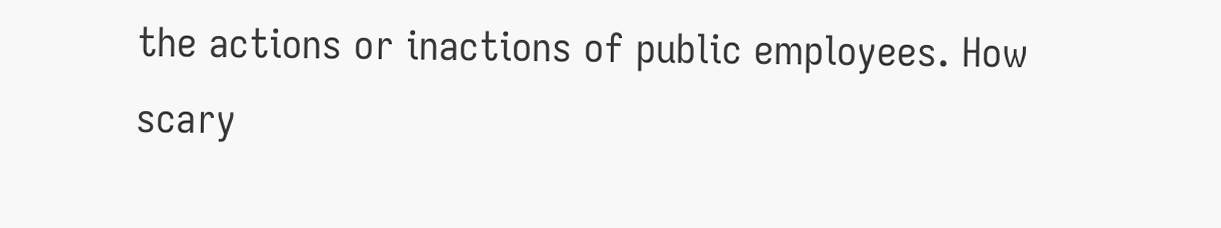the actions or inactions of public employees. How scary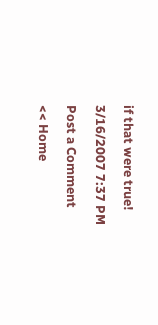if that were true!

3/16/2007 7:37 PM

Post a Comment

<< Home